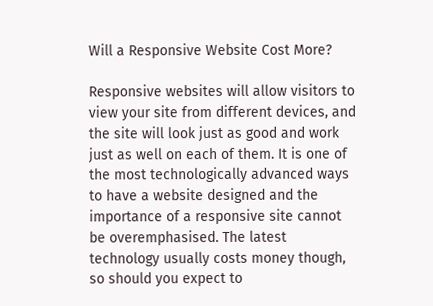Will a Responsive Website Cost More?

Responsive websites will allow visitors to view your site from different devices, and the site will look just as good and work just as well on each of them. It is one of the most technologically advanced ways to have a website designed and the importance of a responsive site cannot be overemphasised. The latest technology usually costs money though, so should you expect to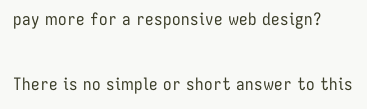pay more for a responsive web design?

There is no simple or short answer to this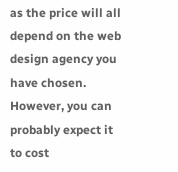as the price will all depend on the web design agency you have chosen. However, you can probably expect it to cost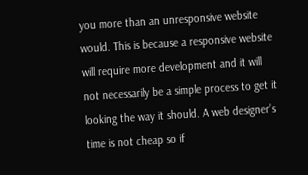you more than an unresponsive website would. This is because a responsive website will require more development and it will not necessarily be a simple process to get it looking the way it should. A web designer’s time is not cheap so if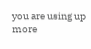you are using up more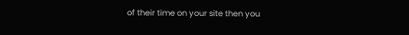of their time on your site then you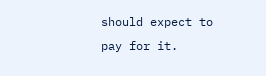should expect to pay for it.